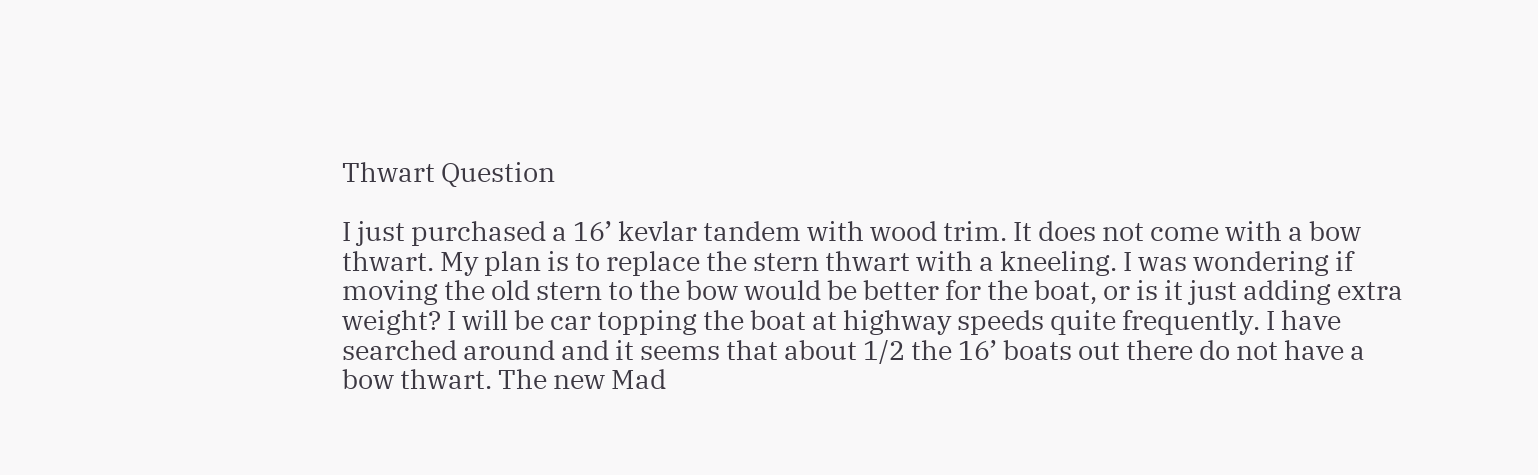Thwart Question

I just purchased a 16’ kevlar tandem with wood trim. It does not come with a bow thwart. My plan is to replace the stern thwart with a kneeling. I was wondering if moving the old stern to the bow would be better for the boat, or is it just adding extra weight? I will be car topping the boat at highway speeds quite frequently. I have searched around and it seems that about 1/2 the 16’ boats out there do not have a bow thwart. The new Mad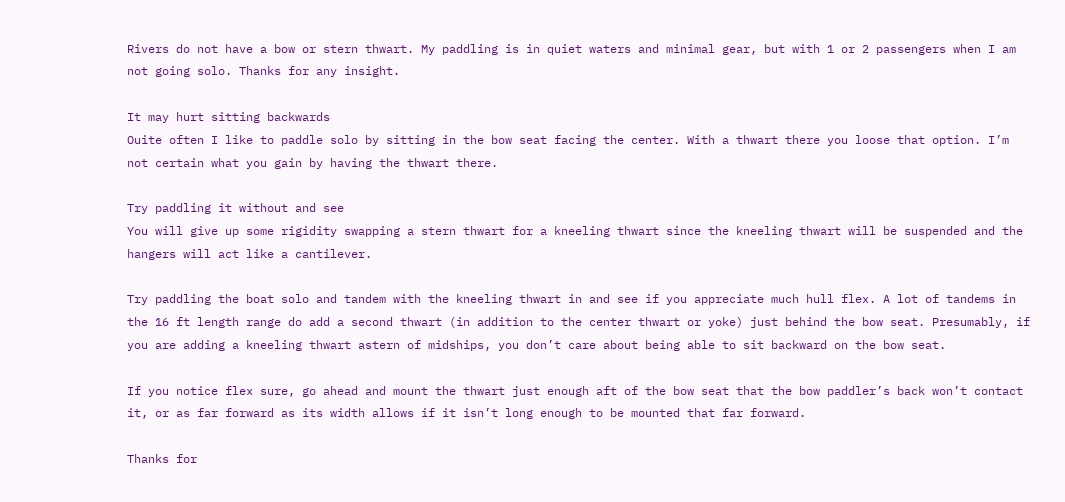Rivers do not have a bow or stern thwart. My paddling is in quiet waters and minimal gear, but with 1 or 2 passengers when I am not going solo. Thanks for any insight.

It may hurt sitting backwards
Ouite often I like to paddle solo by sitting in the bow seat facing the center. With a thwart there you loose that option. I’m not certain what you gain by having the thwart there.

Try paddling it without and see
You will give up some rigidity swapping a stern thwart for a kneeling thwart since the kneeling thwart will be suspended and the hangers will act like a cantilever.

Try paddling the boat solo and tandem with the kneeling thwart in and see if you appreciate much hull flex. A lot of tandems in the 16 ft length range do add a second thwart (in addition to the center thwart or yoke) just behind the bow seat. Presumably, if you are adding a kneeling thwart astern of midships, you don’t care about being able to sit backward on the bow seat.

If you notice flex sure, go ahead and mount the thwart just enough aft of the bow seat that the bow paddler’s back won’t contact it, or as far forward as its width allows if it isn’t long enough to be mounted that far forward.

Thanks for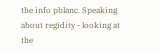the info pblanc. Speaking about regidity - looking at the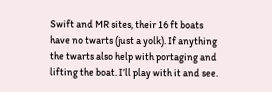Swift and MR sites, their 16 ft boats have no twarts (just a yolk). If anything the twarts also help with portaging and lifting the boat. I’ll play with it and see.